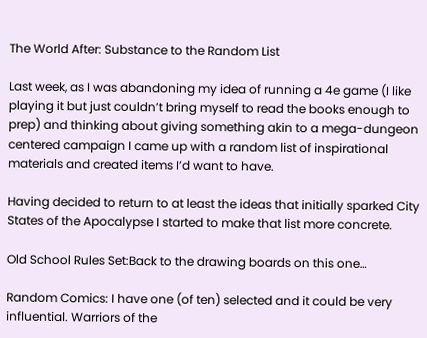The World After: Substance to the Random List

Last week, as I was abandoning my idea of running a 4e game (I like playing it but just couldn’t bring myself to read the books enough to prep) and thinking about giving something akin to a mega-dungeon centered campaign I came up with a random list of inspirational materials and created items I’d want to have.

Having decided to return to at least the ideas that initially sparked City States of the Apocalypse I started to make that list more concrete.

Old School Rules Set:Back to the drawing boards on this one…

Random Comics: I have one (of ten) selected and it could be very influential. Warriors of the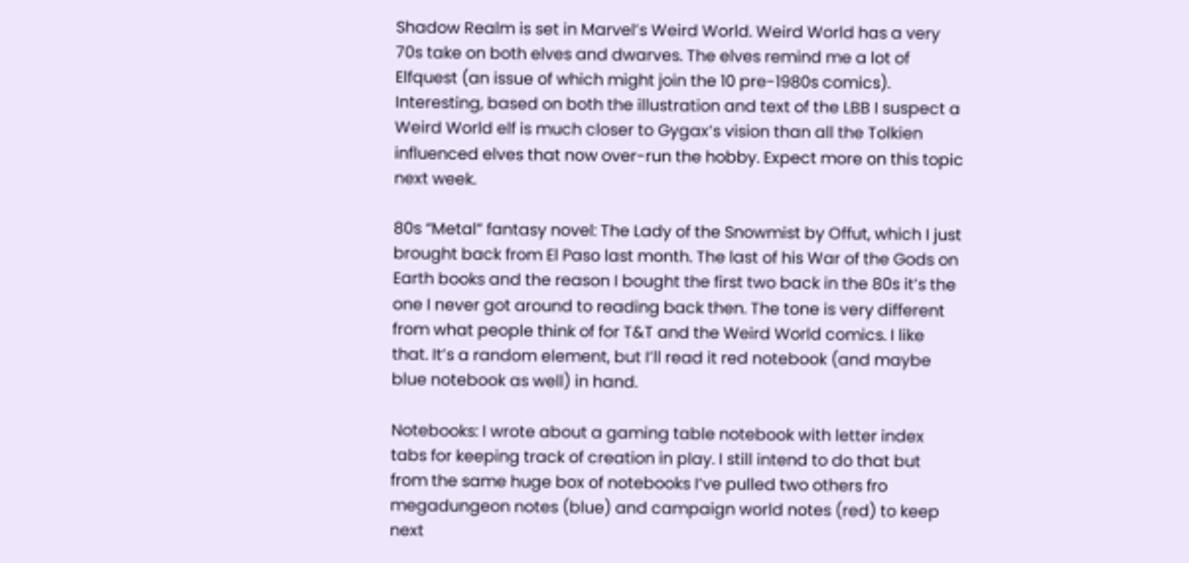Shadow Realm is set in Marvel’s Weird World. Weird World has a very 70s take on both elves and dwarves. The elves remind me a lot of Elfquest (an issue of which might join the 10 pre-1980s comics). Interesting, based on both the illustration and text of the LBB I suspect a Weird World elf is much closer to Gygax’s vision than all the Tolkien influenced elves that now over-run the hobby. Expect more on this topic next week.

80s “Metal” fantasy novel: The Lady of the Snowmist by Offut, which I just brought back from El Paso last month. The last of his War of the Gods on Earth books and the reason I bought the first two back in the 80s it’s the one I never got around to reading back then. The tone is very different from what people think of for T&T and the Weird World comics. I like that. It’s a random element, but I’ll read it red notebook (and maybe blue notebook as well) in hand.

Notebooks: I wrote about a gaming table notebook with letter index tabs for keeping track of creation in play. I still intend to do that but from the same huge box of notebooks I’ve pulled two others fro megadungeon notes (blue) and campaign world notes (red) to keep next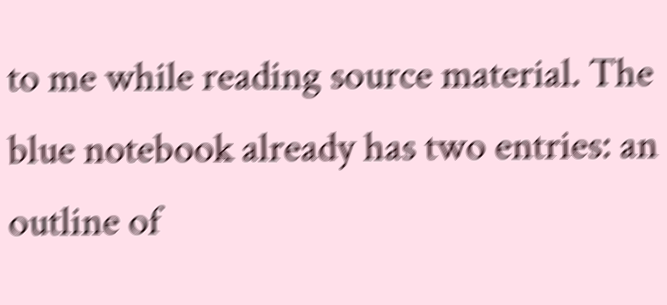to me while reading source material. The blue notebook already has two entries: an outline of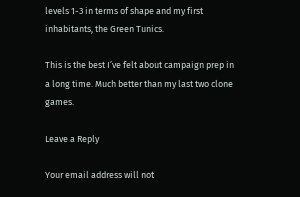levels 1-3 in terms of shape and my first inhabitants, the Green Tunics.

This is the best I’ve felt about campaign prep in a long time. Much better than my last two clone games.

Leave a Reply

Your email address will not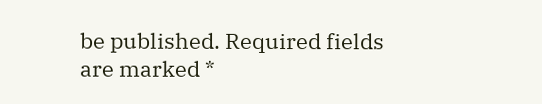be published. Required fields are marked *